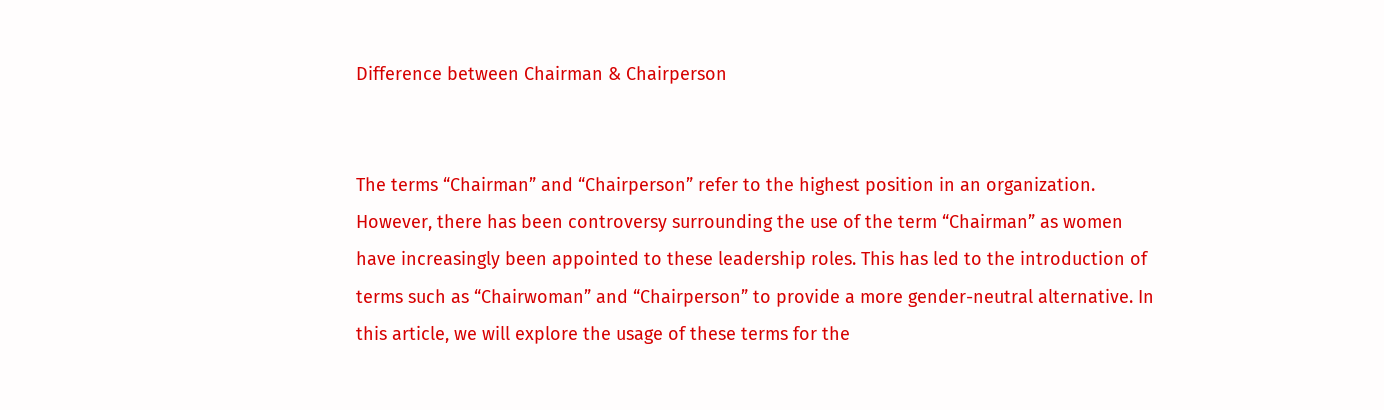Difference between Chairman & Chairperson


The terms “Chairman” and “Chairperson” refer to the highest position in an organization. However, there has been controversy surrounding the use of the term “Chairman” as women have increasingly been appointed to these leadership roles. This has led to the introduction of terms such as “Chairwoman” and “Chairperson” to provide a more gender-neutral alternative. In this article, we will explore the usage of these terms for the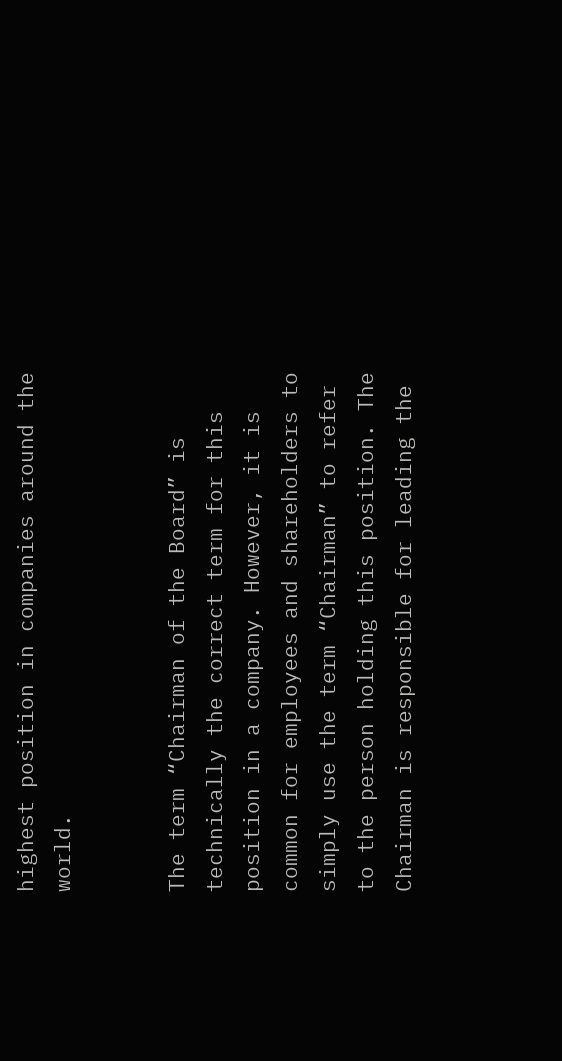highest position in companies around the world.


The term “Chairman of the Board” is technically the correct term for this position in a company. However, it is common for employees and shareholders to simply use the term “Chairman” to refer to the person holding this position. The Chairman is responsible for leading the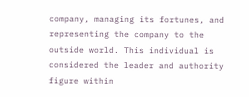company, managing its fortunes, and representing the company to the outside world. This individual is considered the leader and authority figure within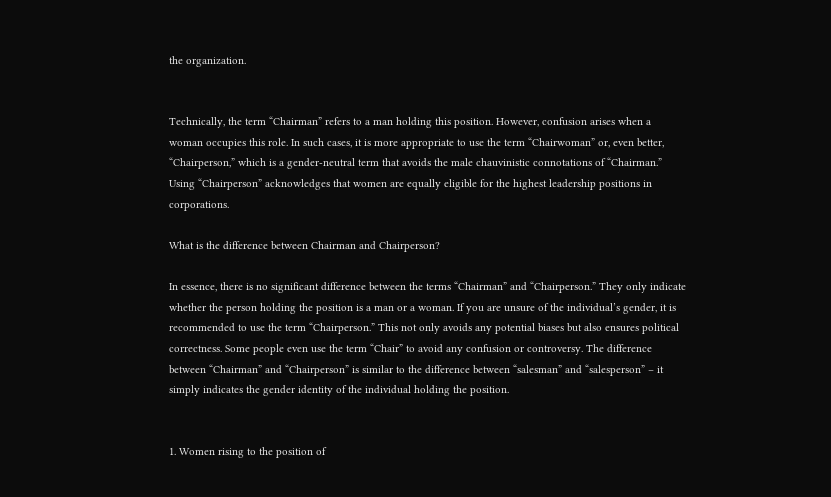the organization.


Technically, the term “Chairman” refers to a man holding this position. However, confusion arises when a woman occupies this role. In such cases, it is more appropriate to use the term “Chairwoman” or, even better, “Chairperson,” which is a gender-neutral term that avoids the male chauvinistic connotations of “Chairman.” Using “Chairperson” acknowledges that women are equally eligible for the highest leadership positions in corporations.

What is the difference between Chairman and Chairperson?

In essence, there is no significant difference between the terms “Chairman” and “Chairperson.” They only indicate whether the person holding the position is a man or a woman. If you are unsure of the individual’s gender, it is recommended to use the term “Chairperson.” This not only avoids any potential biases but also ensures political correctness. Some people even use the term “Chair” to avoid any confusion or controversy. The difference between “Chairman” and “Chairperson” is similar to the difference between “salesman” and “salesperson” – it simply indicates the gender identity of the individual holding the position.


1. Women rising to the position of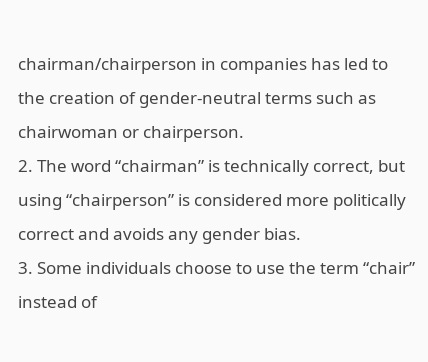chairman/chairperson in companies has led to the creation of gender-neutral terms such as chairwoman or chairperson.
2. The word “chairman” is technically correct, but using “chairperson” is considered more politically correct and avoids any gender bias.
3. Some individuals choose to use the term “chair” instead of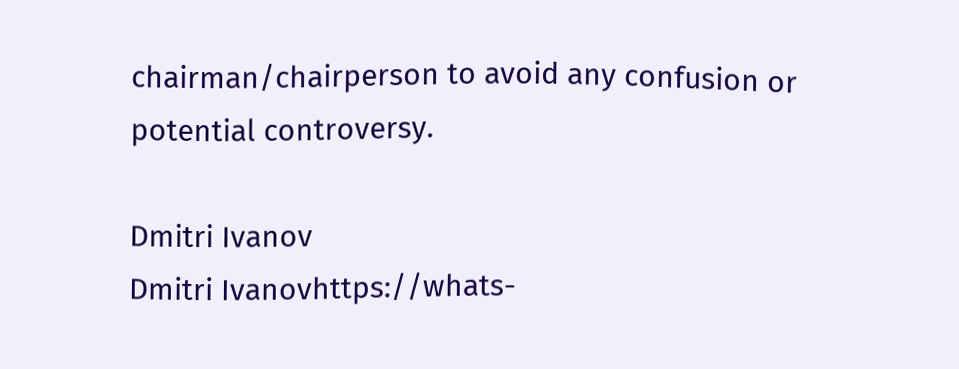chairman/chairperson to avoid any confusion or potential controversy.

Dmitri Ivanov
Dmitri Ivanovhttps://whats-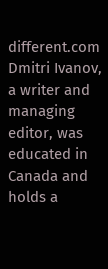different.com
Dmitri Ivanov, a writer and managing editor, was educated in Canada and holds a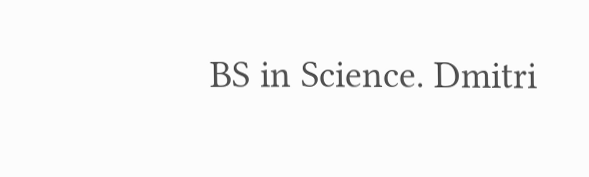BS in Science. Dmitri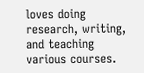loves doing research, writing, and teaching various courses.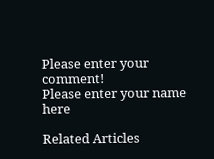Please enter your comment!
Please enter your name here

Related Articles